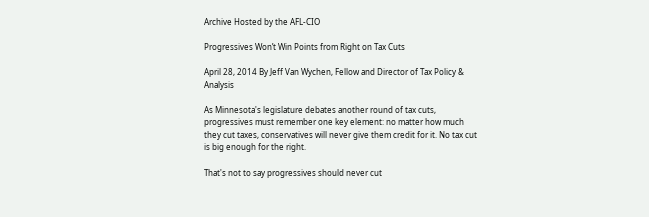Archive Hosted by the AFL-CIO

Progressives Won’t Win Points from Right on Tax Cuts

April 28, 2014 By Jeff Van Wychen, Fellow and Director of Tax Policy & Analysis

As Minnesota's legislature debates another round of tax cuts, progressives must remember one key element: no matter how much they cut taxes, conservatives will never give them credit for it. No tax cut is big enough for the right.

That's not to say progressives should never cut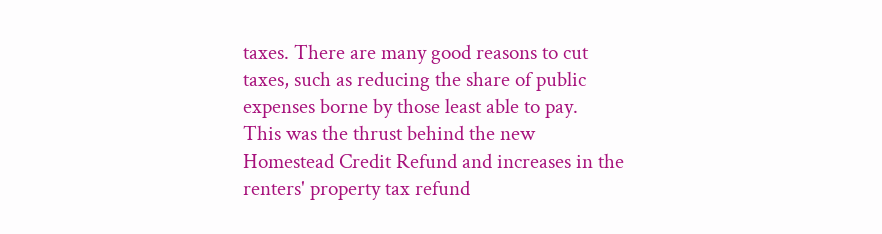taxes. There are many good reasons to cut taxes, such as reducing the share of public expenses borne by those least able to pay.  This was the thrust behind the new Homestead Credit Refund and increases in the renters' property tax refund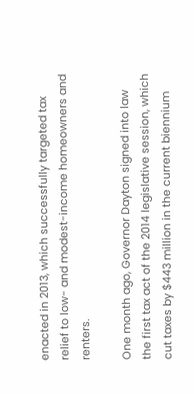enacted in 2013, which successfully targeted tax relief to low- and modest-income homeowners and renters.

One month ago, Governor Dayton signed into law the first tax act of the 2014 legislative session, which cut taxes by $443 million in the current biennium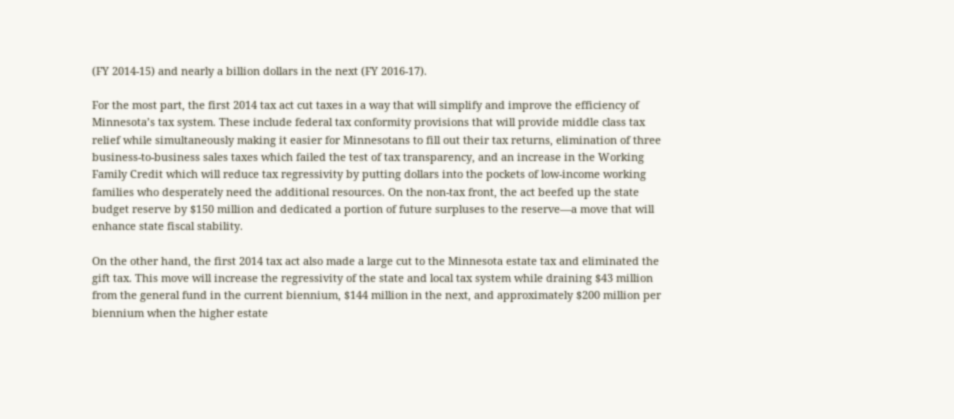(FY 2014-15) and nearly a billion dollars in the next (FY 2016-17).

For the most part, the first 2014 tax act cut taxes in a way that will simplify and improve the efficiency of Minnesota’s tax system. These include federal tax conformity provisions that will provide middle class tax relief while simultaneously making it easier for Minnesotans to fill out their tax returns, elimination of three business-to-business sales taxes which failed the test of tax transparency, and an increase in the Working Family Credit which will reduce tax regressivity by putting dollars into the pockets of low-income working families who desperately need the additional resources. On the non-tax front, the act beefed up the state budget reserve by $150 million and dedicated a portion of future surpluses to the reserve—a move that will enhance state fiscal stability.

On the other hand, the first 2014 tax act also made a large cut to the Minnesota estate tax and eliminated the gift tax. This move will increase the regressivity of the state and local tax system while draining $43 million from the general fund in the current biennium, $144 million in the next, and approximately $200 million per biennium when the higher estate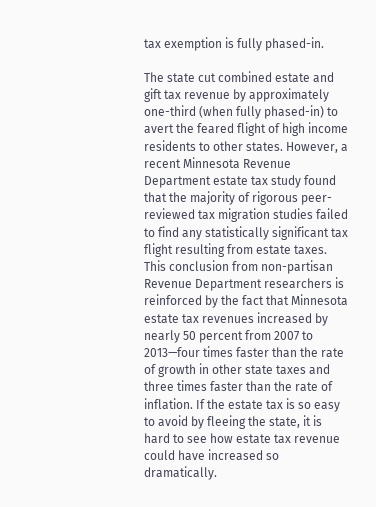tax exemption is fully phased-in.

The state cut combined estate and gift tax revenue by approximately one-third (when fully phased-in) to avert the feared flight of high income residents to other states. However, a recent Minnesota Revenue Department estate tax study found that the majority of rigorous peer-reviewed tax migration studies failed to find any statistically significant tax flight resulting from estate taxes. This conclusion from non-partisan Revenue Department researchers is reinforced by the fact that Minnesota estate tax revenues increased by nearly 50 percent from 2007 to 2013—four times faster than the rate of growth in other state taxes and three times faster than the rate of inflation. If the estate tax is so easy to avoid by fleeing the state, it is hard to see how estate tax revenue could have increased so dramatically.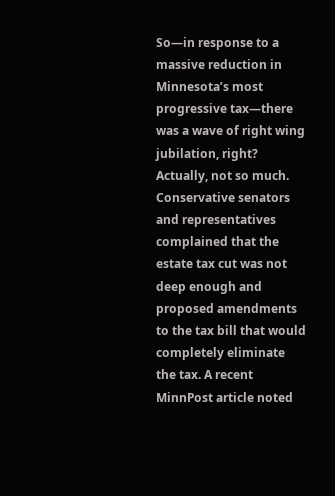So—in response to a massive reduction in Minnesota’s most progressive tax—there was a wave of right wing jubilation, right? Actually, not so much. Conservative senators and representatives complained that the estate tax cut was not deep enough and proposed amendments to the tax bill that would completely eliminate the tax. A recent MinnPost article noted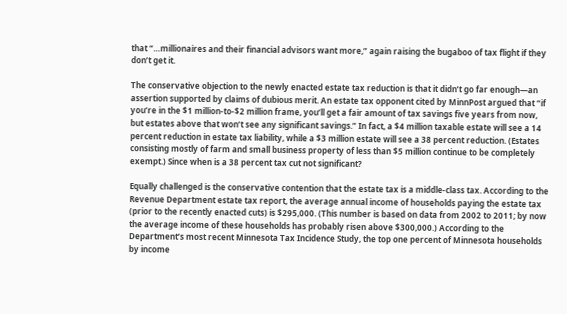that “…millionaires and their financial advisors want more,” again raising the bugaboo of tax flight if they don’t get it.

The conservative objection to the newly enacted estate tax reduction is that it didn’t go far enough—an assertion supported by claims of dubious merit. An estate tax opponent cited by MinnPost argued that “if you’re in the $1 million-to-$2 million frame, you’ll get a fair amount of tax savings five years from now, but estates above that won’t see any significant savings.” In fact, a $4 million taxable estate will see a 14 percent reduction in estate tax liability, while a $3 million estate will see a 38 percent reduction. (Estates consisting mostly of farm and small business property of less than $5 million continue to be completely exempt.) Since when is a 38 percent tax cut not significant?

Equally challenged is the conservative contention that the estate tax is a middle-class tax. According to the Revenue Department estate tax report, the average annual income of households paying the estate tax (prior to the recently enacted cuts) is $295,000. (This number is based on data from 2002 to 2011; by now the average income of these households has probably risen above $300,000.) According to the Department’s most recent Minnesota Tax Incidence Study, the top one percent of Minnesota households by income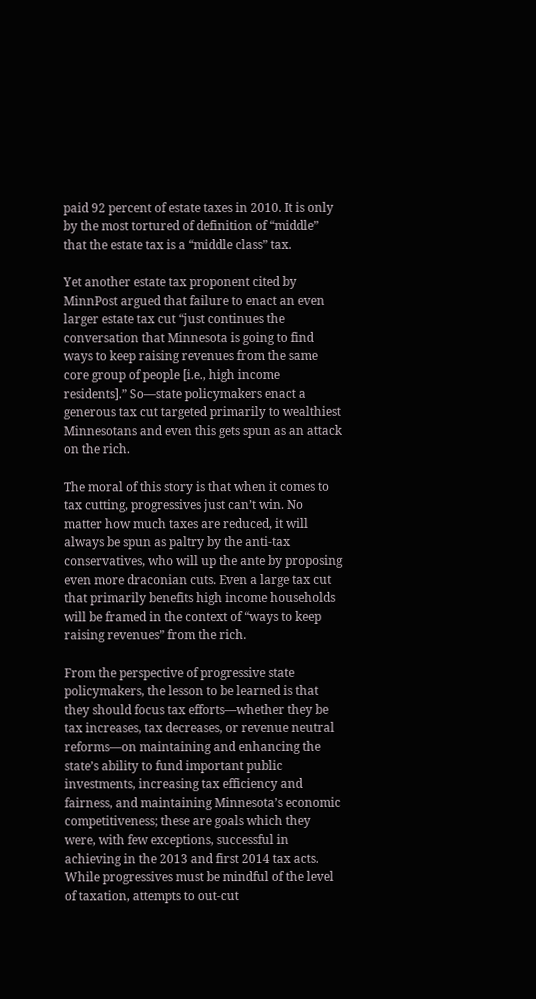paid 92 percent of estate taxes in 2010. It is only by the most tortured of definition of “middle” that the estate tax is a “middle class” tax.

Yet another estate tax proponent cited by MinnPost argued that failure to enact an even larger estate tax cut “just continues the conversation that Minnesota is going to find ways to keep raising revenues from the same core group of people [i.e., high income residents].” So—state policymakers enact a generous tax cut targeted primarily to wealthiest Minnesotans and even this gets spun as an attack on the rich.

The moral of this story is that when it comes to tax cutting, progressives just can’t win. No matter how much taxes are reduced, it will always be spun as paltry by the anti-tax conservatives, who will up the ante by proposing even more draconian cuts. Even a large tax cut that primarily benefits high income households will be framed in the context of “ways to keep raising revenues” from the rich.

From the perspective of progressive state policymakers, the lesson to be learned is that they should focus tax efforts—whether they be tax increases, tax decreases, or revenue neutral reforms—on maintaining and enhancing the state’s ability to fund important public investments, increasing tax efficiency and fairness, and maintaining Minnesota’s economic competitiveness; these are goals which they were, with few exceptions, successful in achieving in the 2013 and first 2014 tax acts. While progressives must be mindful of the level of taxation, attempts to out-cut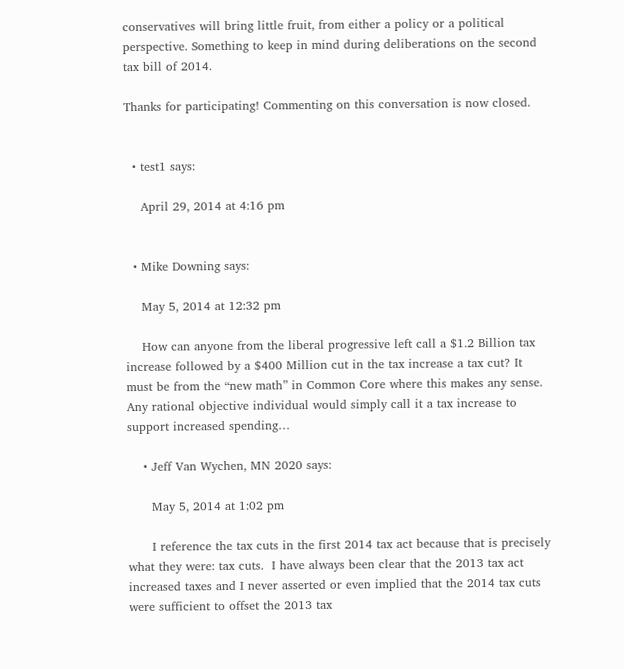conservatives will bring little fruit, from either a policy or a political perspective. Something to keep in mind during deliberations on the second tax bill of 2014.

Thanks for participating! Commenting on this conversation is now closed.


  • test1 says:

    April 29, 2014 at 4:16 pm


  • Mike Downing says:

    May 5, 2014 at 12:32 pm

    How can anyone from the liberal progressive left call a $1.2 Billion tax increase followed by a $400 Million cut in the tax increase a tax cut? It must be from the “new math” in Common Core where this makes any sense. Any rational objective individual would simply call it a tax increase to support increased spending…

    • Jeff Van Wychen, MN 2020 says:

      May 5, 2014 at 1:02 pm

      I reference the tax cuts in the first 2014 tax act because that is precisely what they were: tax cuts.  I have always been clear that the 2013 tax act increased taxes and I never asserted or even implied that the 2014 tax cuts were sufficient to offset the 2013 tax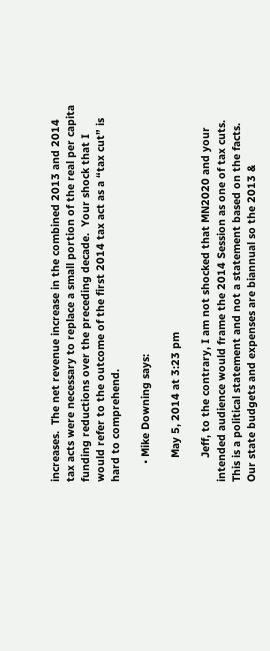increases.  The net revenue increase in the combined 2013 and 2014 tax acts were necessary to replace a small portion of the real per capita funding reductions over the preceding decade.  Your shock that I would refer to the outcome of the first 2014 tax act as a “tax cut” is hard to comprehend.

      • Mike Downing says:

        May 5, 2014 at 3:23 pm

        Jeff, to the contrary, I am not shocked that MN2020 and your intended audience would frame the 2014 Session as one of tax cuts. This is a political statement and not a statement based on the facts. Our state budgets and expenses are biannual so the 2013 &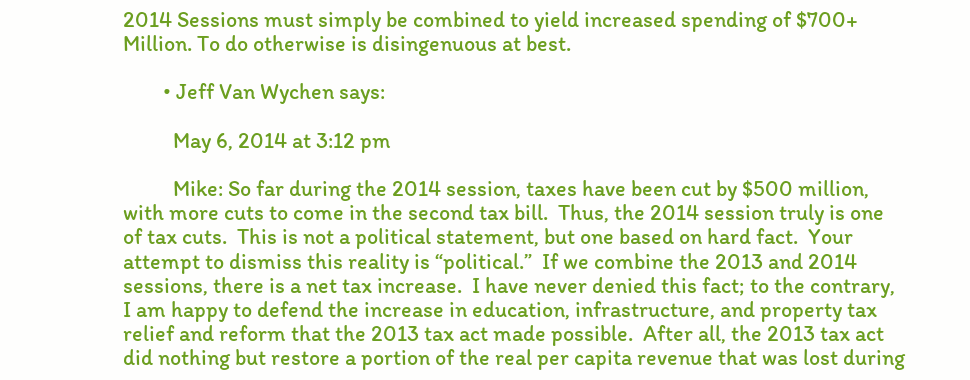2014 Sessions must simply be combined to yield increased spending of $700+ Million. To do otherwise is disingenuous at best.

        • Jeff Van Wychen says:

          May 6, 2014 at 3:12 pm

          Mike: So far during the 2014 session, taxes have been cut by $500 million, with more cuts to come in the second tax bill.  Thus, the 2014 session truly is one of tax cuts.  This is not a political statement, but one based on hard fact.  Your attempt to dismiss this reality is “political.”  If we combine the 2013 and 2014 sessions, there is a net tax increase.  I have never denied this fact; to the contrary, I am happy to defend the increase in education, infrastructure, and property tax relief and reform that the 2013 tax act made possible.  After all, the 2013 tax act did nothing but restore a portion of the real per capita revenue that was lost during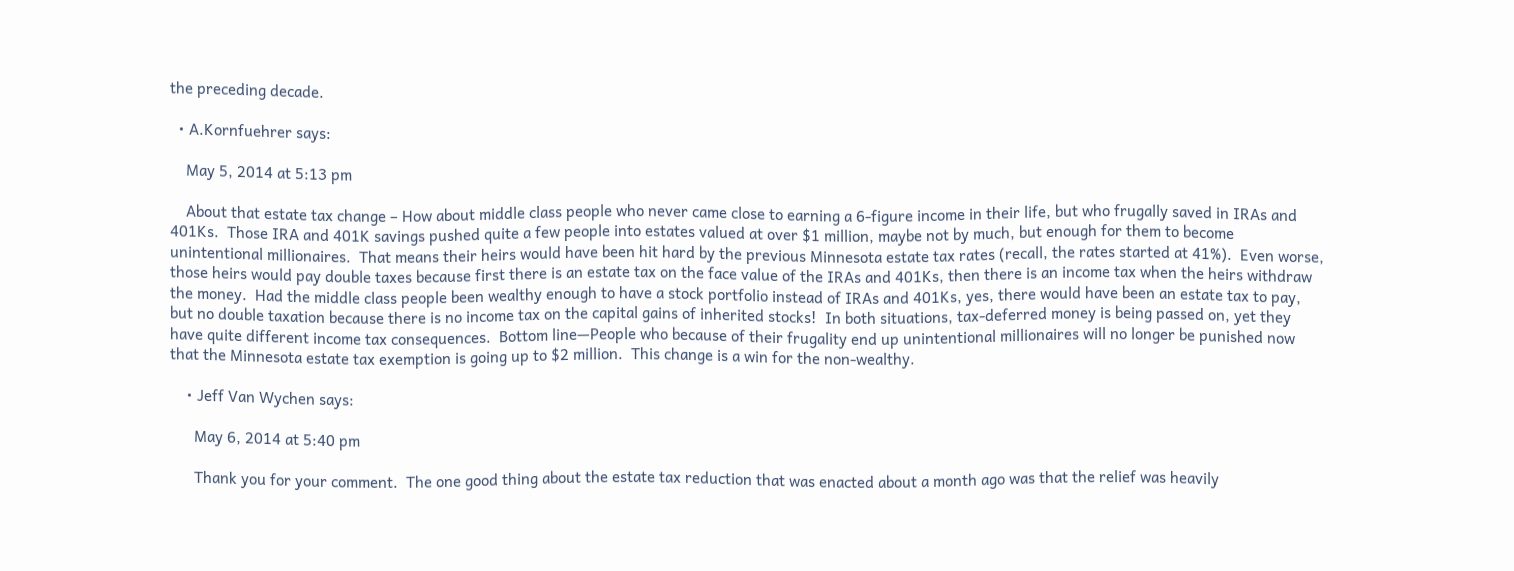the preceding decade.

  • A.Kornfuehrer says:

    May 5, 2014 at 5:13 pm

    About that estate tax change – How about middle class people who never came close to earning a 6-figure income in their life, but who frugally saved in IRAs and 401Ks.  Those IRA and 401K savings pushed quite a few people into estates valued at over $1 million, maybe not by much, but enough for them to become unintentional millionaires.  That means their heirs would have been hit hard by the previous Minnesota estate tax rates (recall, the rates started at 41%).  Even worse, those heirs would pay double taxes because first there is an estate tax on the face value of the IRAs and 401Ks, then there is an income tax when the heirs withdraw the money.  Had the middle class people been wealthy enough to have a stock portfolio instead of IRAs and 401Ks, yes, there would have been an estate tax to pay, but no double taxation because there is no income tax on the capital gains of inherited stocks!  In both situations, tax-deferred money is being passed on, yet they have quite different income tax consequences.  Bottom line—People who because of their frugality end up unintentional millionaires will no longer be punished now that the Minnesota estate tax exemption is going up to $2 million.  This change is a win for the non-wealthy.

    • Jeff Van Wychen says:

      May 6, 2014 at 5:40 pm

      Thank you for your comment.  The one good thing about the estate tax reduction that was enacted about a month ago was that the relief was heavily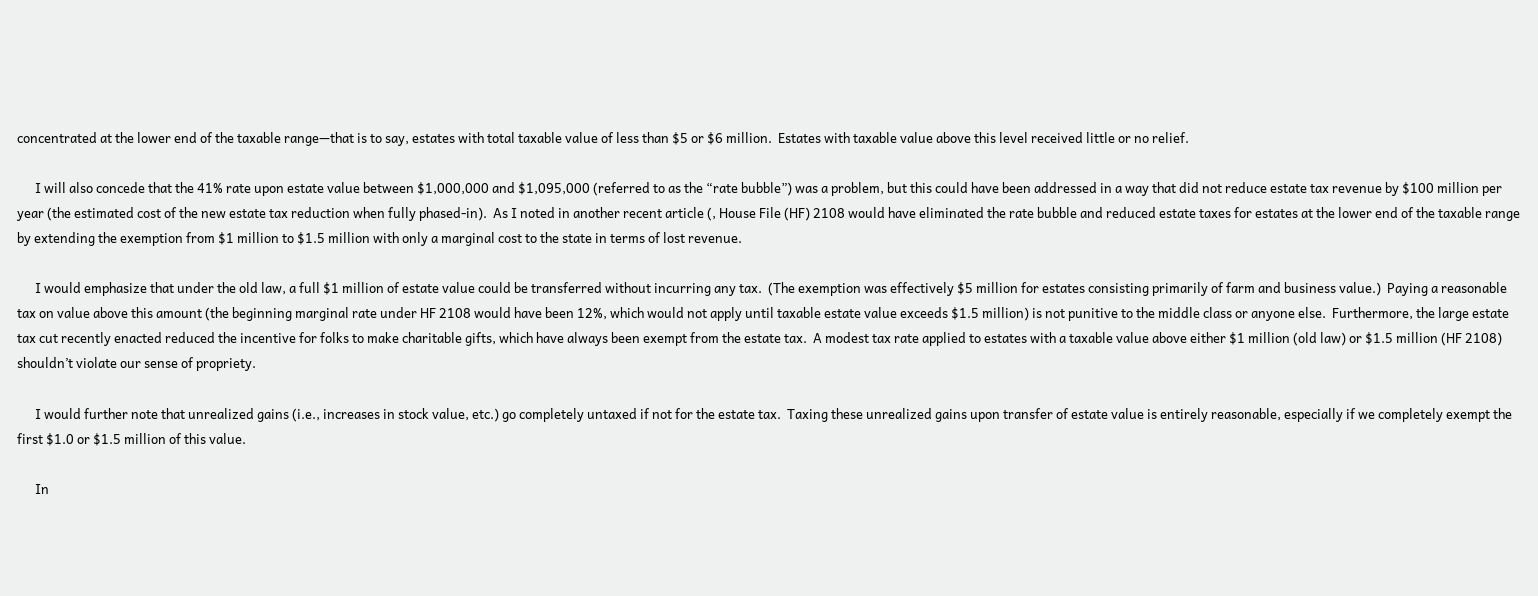concentrated at the lower end of the taxable range—that is to say, estates with total taxable value of less than $5 or $6 million.  Estates with taxable value above this level received little or no relief.

      I will also concede that the 41% rate upon estate value between $1,000,000 and $1,095,000 (referred to as the “rate bubble”) was a problem, but this could have been addressed in a way that did not reduce estate tax revenue by $100 million per year (the estimated cost of the new estate tax reduction when fully phased-in).  As I noted in another recent article (, House File (HF) 2108 would have eliminated the rate bubble and reduced estate taxes for estates at the lower end of the taxable range by extending the exemption from $1 million to $1.5 million with only a marginal cost to the state in terms of lost revenue.

      I would emphasize that under the old law, a full $1 million of estate value could be transferred without incurring any tax.  (The exemption was effectively $5 million for estates consisting primarily of farm and business value.)  Paying a reasonable tax on value above this amount (the beginning marginal rate under HF 2108 would have been 12%, which would not apply until taxable estate value exceeds $1.5 million) is not punitive to the middle class or anyone else.  Furthermore, the large estate tax cut recently enacted reduced the incentive for folks to make charitable gifts, which have always been exempt from the estate tax.  A modest tax rate applied to estates with a taxable value above either $1 million (old law) or $1.5 million (HF 2108) shouldn’t violate our sense of propriety.

      I would further note that unrealized gains (i.e., increases in stock value, etc.) go completely untaxed if not for the estate tax.  Taxing these unrealized gains upon transfer of estate value is entirely reasonable, especially if we completely exempt the first $1.0 or $1.5 million of this value.

      In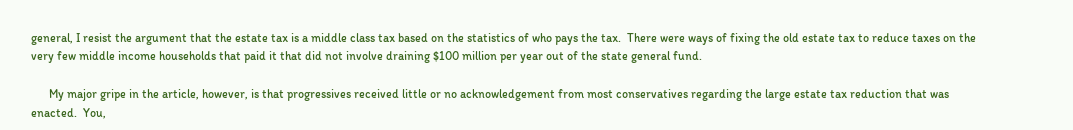general, I resist the argument that the estate tax is a middle class tax based on the statistics of who pays the tax.  There were ways of fixing the old estate tax to reduce taxes on the very few middle income households that paid it that did not involve draining $100 million per year out of the state general fund.

      My major gripe in the article, however, is that progressives received little or no acknowledgement from most conservatives regarding the large estate tax reduction that was enacted.  You,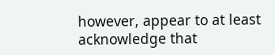however, appear to at least acknowledge that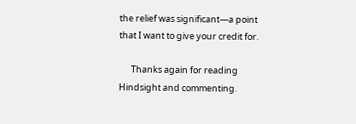the relief was significant—a point that I want to give your credit for.

      Thanks again for reading Hindsight and commenting.